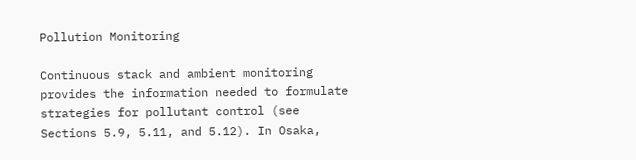Pollution Monitoring

Continuous stack and ambient monitoring provides the information needed to formulate strategies for pollutant control (see Sections 5.9, 5.11, and 5.12). In Osaka,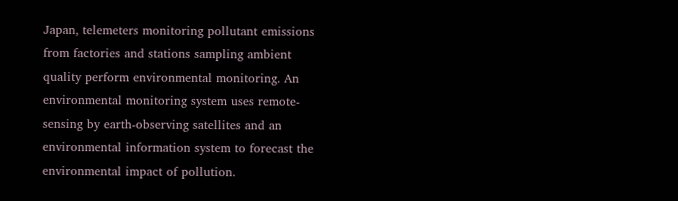Japan, telemeters monitoring pollutant emissions from factories and stations sampling ambient quality perform environmental monitoring. An environmental monitoring system uses remote-sensing by earth-observing satellites and an environmental information system to forecast the environmental impact of pollution.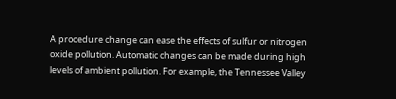A procedure change can ease the effects of sulfur or nitrogen oxide pollution. Automatic changes can be made during high levels of ambient pollution. For example, the Tennessee Valley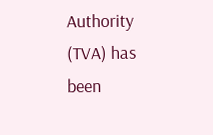Authority (TVA) has been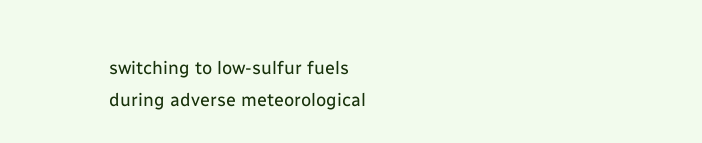switching to low-sulfur fuels during adverse meteorological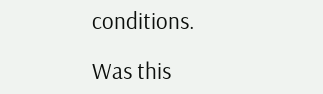conditions.

Was this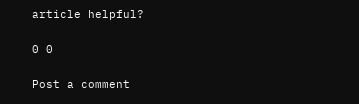article helpful?

0 0

Post a comment